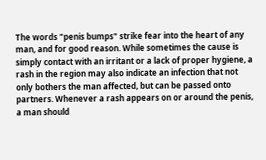The words "penis bumps" strike fear into the heart of any man, and for good reason. While sometimes the cause is simply contact with an irritant or a lack of proper hygiene, a rash in the region may also indicate an infection that not only bothers the man affected, but can be passed onto partners. Whenever a rash appears on or around the penis, a man should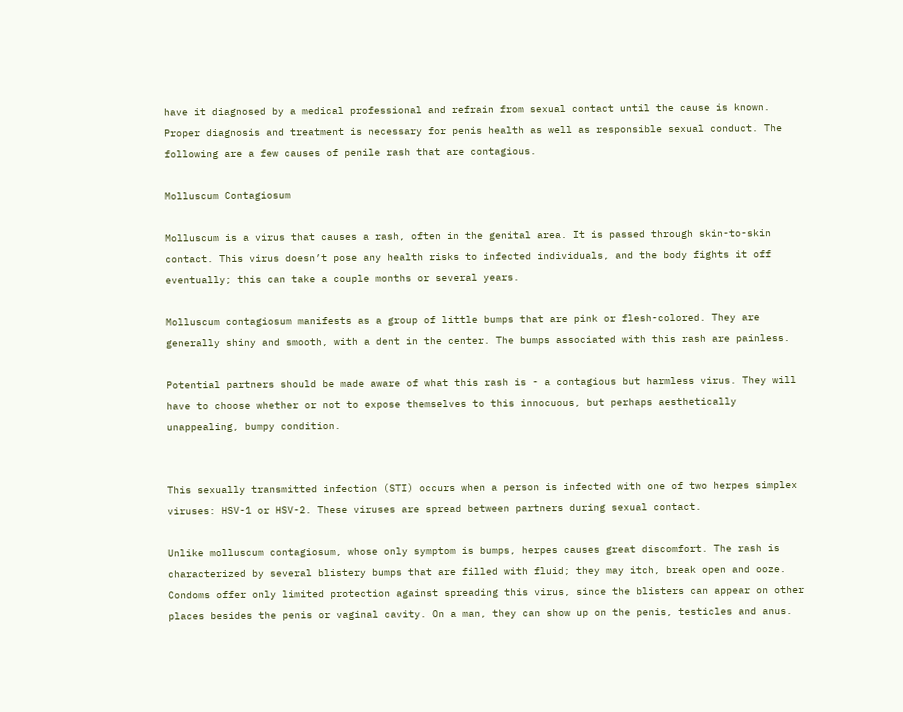have it diagnosed by a medical professional and refrain from sexual contact until the cause is known. Proper diagnosis and treatment is necessary for penis health as well as responsible sexual conduct. The following are a few causes of penile rash that are contagious.

Molluscum Contagiosum

Molluscum is a virus that causes a rash, often in the genital area. It is passed through skin-to-skin contact. This virus doesn’t pose any health risks to infected individuals, and the body fights it off eventually; this can take a couple months or several years.

Molluscum contagiosum manifests as a group of little bumps that are pink or flesh-colored. They are generally shiny and smooth, with a dent in the center. The bumps associated with this rash are painless.

Potential partners should be made aware of what this rash is - a contagious but harmless virus. They will have to choose whether or not to expose themselves to this innocuous, but perhaps aesthetically unappealing, bumpy condition.


This sexually transmitted infection (STI) occurs when a person is infected with one of two herpes simplex viruses: HSV-1 or HSV-2. These viruses are spread between partners during sexual contact.

Unlike molluscum contagiosum, whose only symptom is bumps, herpes causes great discomfort. The rash is characterized by several blistery bumps that are filled with fluid; they may itch, break open and ooze. Condoms offer only limited protection against spreading this virus, since the blisters can appear on other places besides the penis or vaginal cavity. On a man, they can show up on the penis, testicles and anus.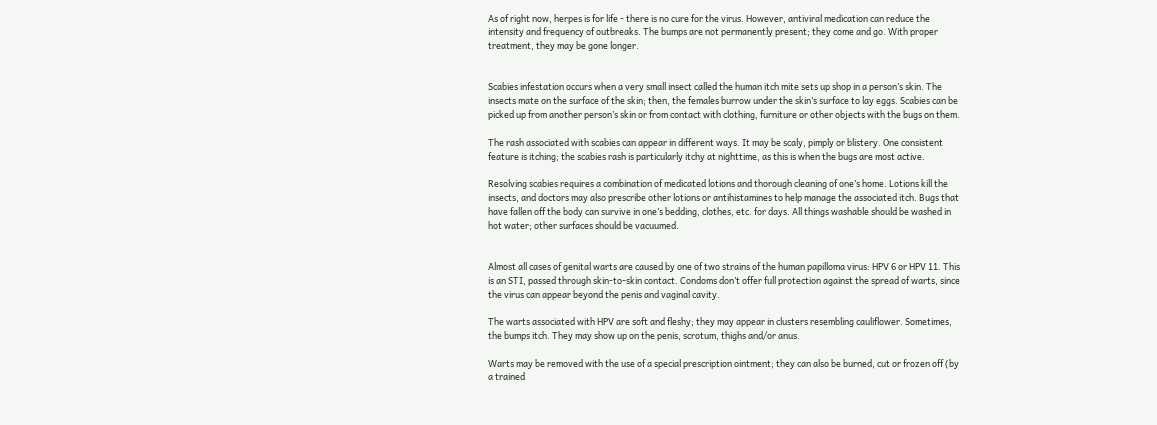As of right now, herpes is for life - there is no cure for the virus. However, antiviral medication can reduce the intensity and frequency of outbreaks. The bumps are not permanently present; they come and go. With proper treatment, they may be gone longer.


Scabies infestation occurs when a very small insect called the human itch mite sets up shop in a person’s skin. The insects mate on the surface of the skin; then, the females burrow under the skin’s surface to lay eggs. Scabies can be picked up from another person’s skin or from contact with clothing, furniture or other objects with the bugs on them.

The rash associated with scabies can appear in different ways. It may be scaly, pimply or blistery. One consistent feature is itching; the scabies rash is particularly itchy at nighttime, as this is when the bugs are most active.

Resolving scabies requires a combination of medicated lotions and thorough cleaning of one’s home. Lotions kill the insects, and doctors may also prescribe other lotions or antihistamines to help manage the associated itch. Bugs that have fallen off the body can survive in one’s bedding, clothes, etc. for days. All things washable should be washed in hot water; other surfaces should be vacuumed.


Almost all cases of genital warts are caused by one of two strains of the human papilloma virus: HPV 6 or HPV 11. This is an STI, passed through skin-to-skin contact. Condoms don’t offer full protection against the spread of warts, since the virus can appear beyond the penis and vaginal cavity.

The warts associated with HPV are soft and fleshy; they may appear in clusters resembling cauliflower. Sometimes, the bumps itch. They may show up on the penis, scrotum, thighs and/or anus.

Warts may be removed with the use of a special prescription ointment; they can also be burned, cut or frozen off (by a trained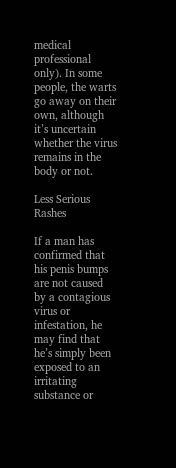medical professional only). In some people, the warts go away on their own, although it’s uncertain whether the virus remains in the body or not.

Less Serious Rashes

If a man has confirmed that his penis bumps are not caused by a contagious virus or infestation, he may find that he’s simply been exposed to an irritating substance or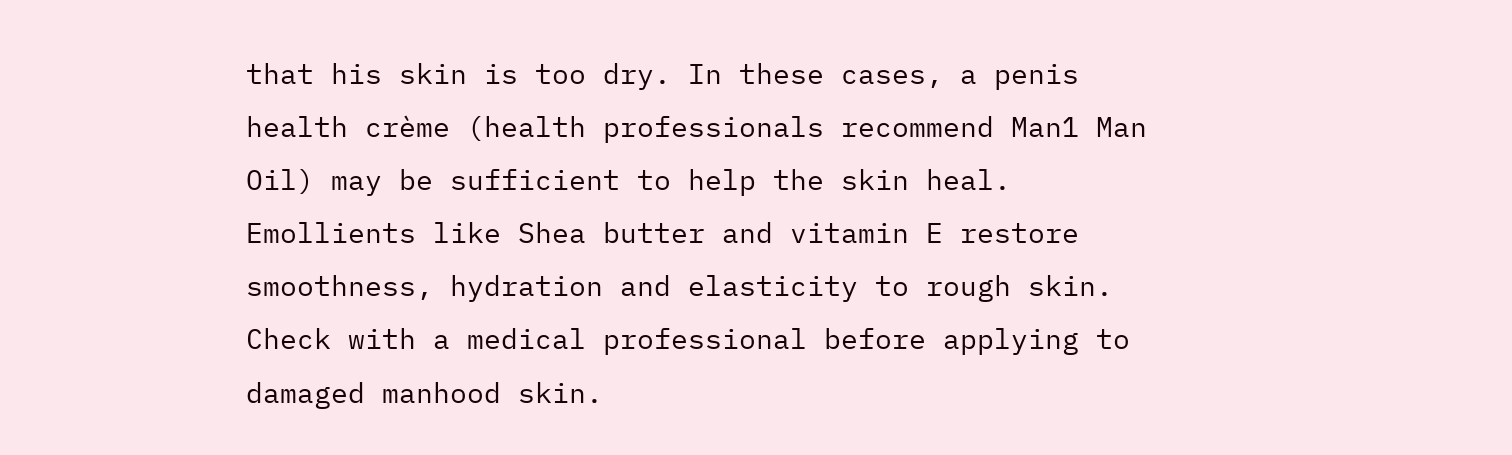that his skin is too dry. In these cases, a penis health crème (health professionals recommend Man1 Man Oil) may be sufficient to help the skin heal. Emollients like Shea butter and vitamin E restore smoothness, hydration and elasticity to rough skin. Check with a medical professional before applying to damaged manhood skin.